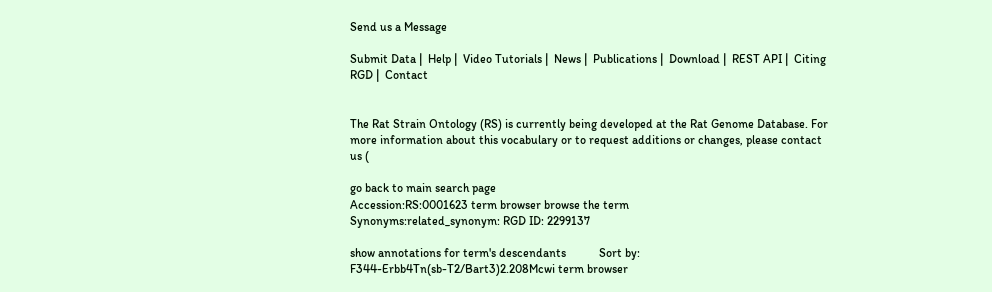Send us a Message

Submit Data |  Help |  Video Tutorials |  News |  Publications |  Download |  REST API |  Citing RGD |  Contact


The Rat Strain Ontology (RS) is currently being developed at the Rat Genome Database. For more information about this vocabulary or to request additions or changes, please contact us (

go back to main search page
Accession:RS:0001623 term browser browse the term
Synonyms:related_synonym: RGD ID: 2299137

show annotations for term's descendants           Sort by:
F344-Erbb4Tn(sb-T2/Bart3)2.208Mcwi term browser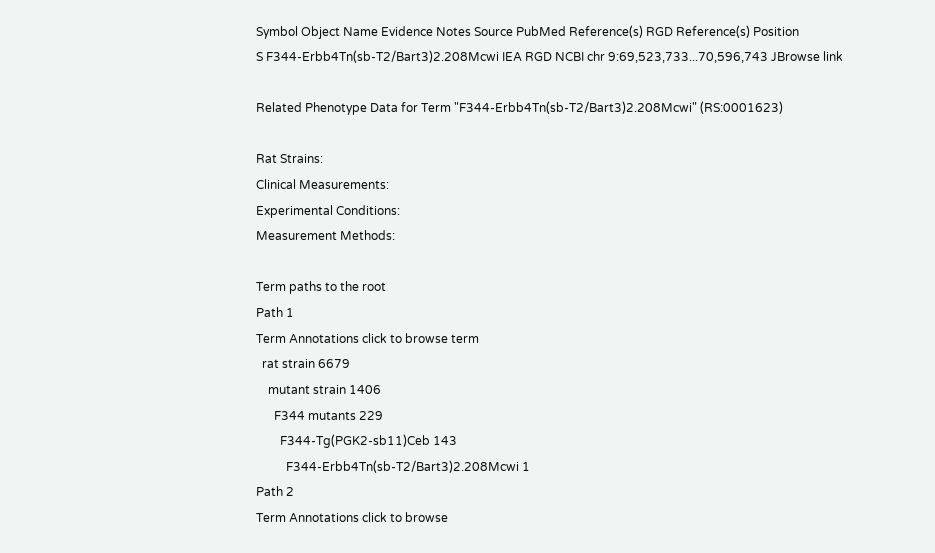Symbol Object Name Evidence Notes Source PubMed Reference(s) RGD Reference(s) Position
S F344-Erbb4Tn(sb-T2/Bart3)2.208Mcwi IEA RGD NCBI chr 9:69,523,733...70,596,743 JBrowse link

Related Phenotype Data for Term "F344-Erbb4Tn(sb-T2/Bart3)2.208Mcwi" (RS:0001623)

Rat Strains:
Clinical Measurements:
Experimental Conditions:
Measurement Methods:

Term paths to the root
Path 1
Term Annotations click to browse term
  rat strain 6679
    mutant strain 1406
      F344 mutants 229
        F344-Tg(PGK2-sb11)Ceb 143
          F344-Erbb4Tn(sb-T2/Bart3)2.208Mcwi 1
Path 2
Term Annotations click to browse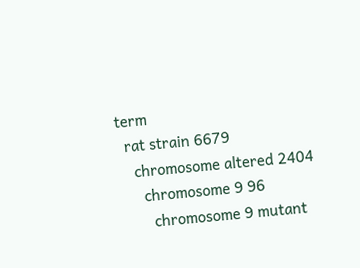term
  rat strain 6679
    chromosome altered 2404
      chromosome 9 96
        chromosome 9 mutant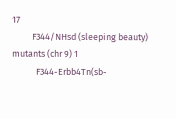17
          F344/NHsd (sleeping beauty) mutants (chr 9) 1
            F344-Erbb4Tn(sb-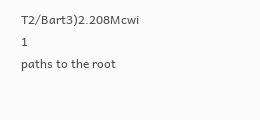T2/Bart3)2.208Mcwi 1
paths to the root